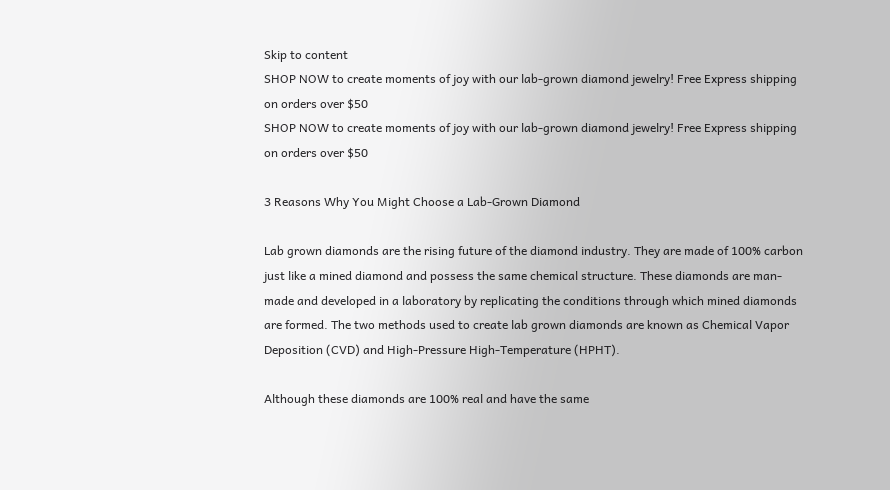Skip to content
SHOP NOW to create moments of joy with our lab-grown diamond jewelry! Free Express shipping on orders over $50
SHOP NOW to create moments of joy with our lab-grown diamond jewelry! Free Express shipping on orders over $50

3 Reasons Why You Might Choose a Lab-Grown Diamond

Lab grown diamonds are the rising future of the diamond industry. They are made of 100% carbon just like a mined diamond and possess the same chemical structure. These diamonds are man-made and developed in a laboratory by replicating the conditions through which mined diamonds are formed. The two methods used to create lab grown diamonds are known as Chemical Vapor Deposition (CVD) and High-Pressure High-Temperature (HPHT).

Although these diamonds are 100% real and have the same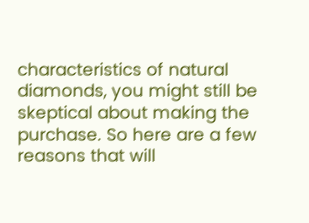characteristics of natural diamonds, you might still be skeptical about making the purchase. So here are a few reasons that will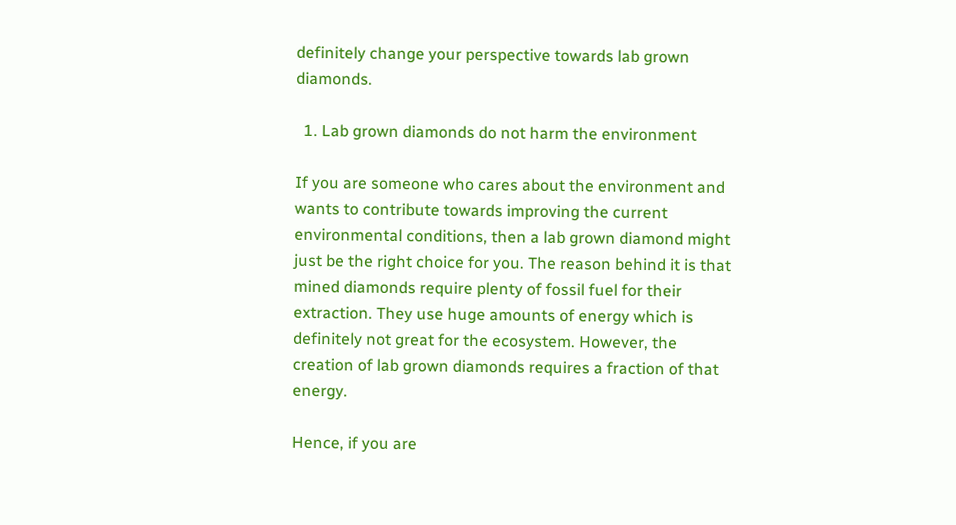definitely change your perspective towards lab grown diamonds.

  1. Lab grown diamonds do not harm the environment

If you are someone who cares about the environment and wants to contribute towards improving the current environmental conditions, then a lab grown diamond might just be the right choice for you. The reason behind it is that mined diamonds require plenty of fossil fuel for their extraction. They use huge amounts of energy which is definitely not great for the ecosystem. However, the creation of lab grown diamonds requires a fraction of that energy.

Hence, if you are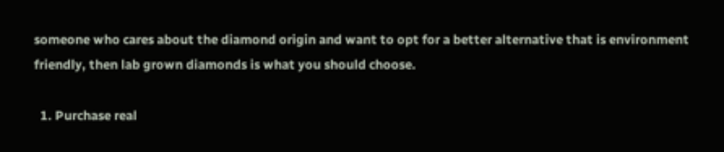someone who cares about the diamond origin and want to opt for a better alternative that is environment friendly, then lab grown diamonds is what you should choose.

  1. Purchase real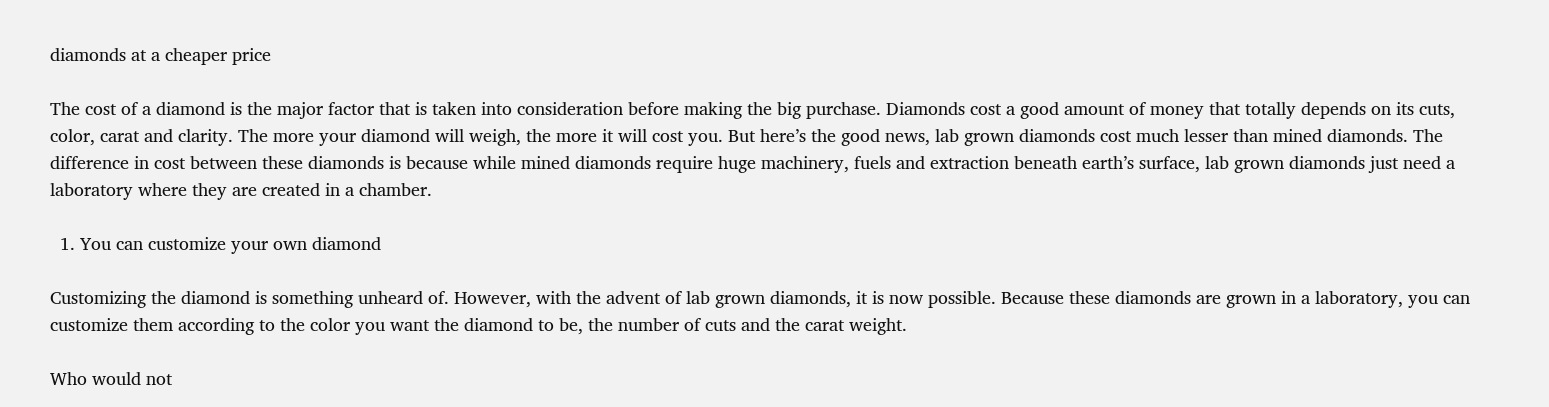diamonds at a cheaper price

The cost of a diamond is the major factor that is taken into consideration before making the big purchase. Diamonds cost a good amount of money that totally depends on its cuts, color, carat and clarity. The more your diamond will weigh, the more it will cost you. But here’s the good news, lab grown diamonds cost much lesser than mined diamonds. The difference in cost between these diamonds is because while mined diamonds require huge machinery, fuels and extraction beneath earth’s surface, lab grown diamonds just need a laboratory where they are created in a chamber.

  1. You can customize your own diamond

Customizing the diamond is something unheard of. However, with the advent of lab grown diamonds, it is now possible. Because these diamonds are grown in a laboratory, you can customize them according to the color you want the diamond to be, the number of cuts and the carat weight.

Who would not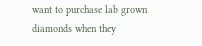want to purchase lab grown diamonds when they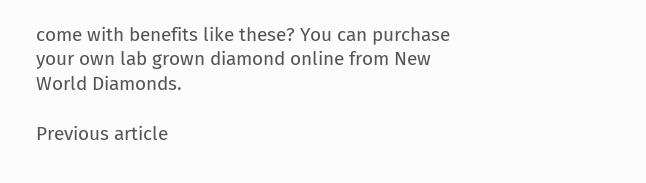come with benefits like these? You can purchase your own lab grown diamond online from New World Diamonds.

Previous article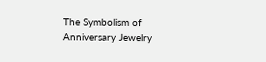The Symbolism of Anniversary Jewelry